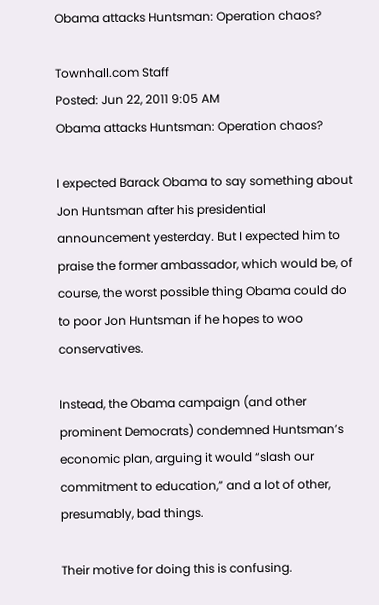Obama attacks Huntsman: Operation chaos?

Townhall.com Staff
Posted: Jun 22, 2011 9:05 AM
Obama attacks Huntsman: Operation chaos?

I expected Barack Obama to say something about Jon Huntsman after his presidential announcement yesterday. But I expected him to praise the former ambassador, which would be, of course, the worst possible thing Obama could do to poor Jon Huntsman if he hopes to woo conservatives.

Instead, the Obama campaign (and other prominent Democrats) condemned Huntsman’s economic plan, arguing it would “slash our commitment to education,” and a lot of other, presumably, bad things.

Their motive for doing this is confusing.